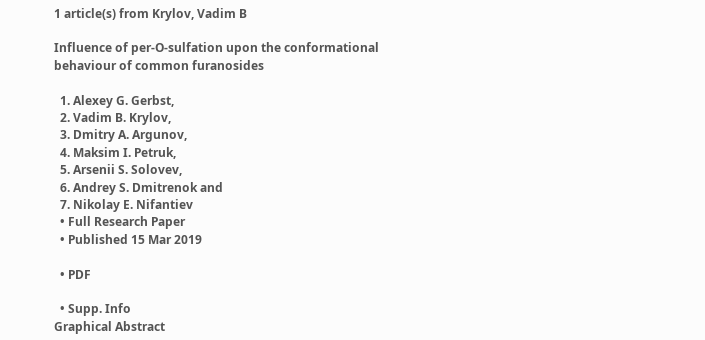1 article(s) from Krylov, Vadim B

Influence of per-O-sulfation upon the conformational behaviour of common furanosides

  1. Alexey G. Gerbst,
  2. Vadim B. Krylov,
  3. Dmitry A. Argunov,
  4. Maksim I. Petruk,
  5. Arsenii S. Solovev,
  6. Andrey S. Dmitrenok and
  7. Nikolay E. Nifantiev
  • Full Research Paper
  • Published 15 Mar 2019

  • PDF

  • Supp. Info
Graphical Abstract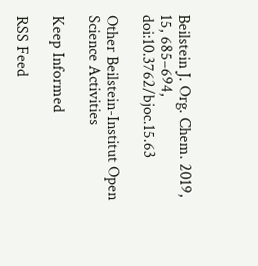Beilstein J. Org. Chem. 2019, 15, 685–694, doi:10.3762/bjoc.15.63

Other Beilstein-Institut Open Science Activities

Keep Informed

RSS Feed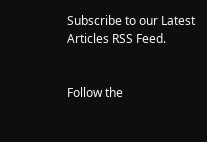Subscribe to our Latest Articles RSS Feed.


Follow the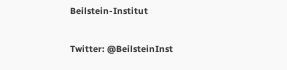Beilstein-Institut


Twitter: @BeilsteinInst